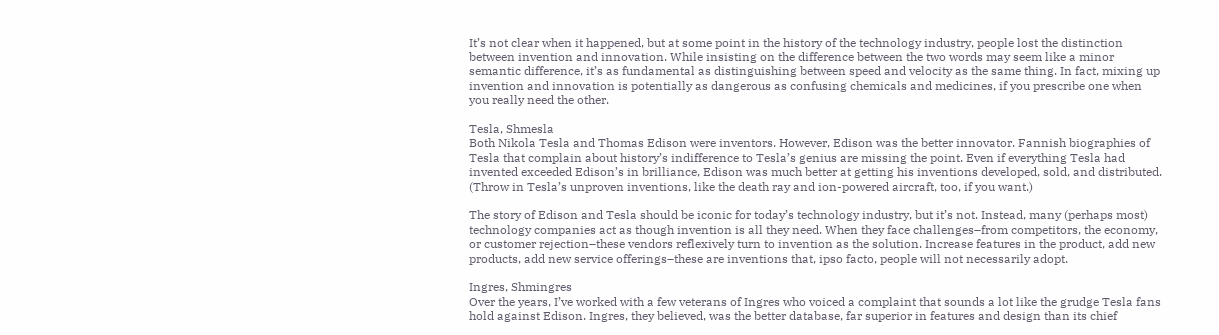It’s not clear when it happened, but at some point in the history of the technology industry, people lost the distinction between invention and innovation. While insisting on the difference between the two words may seem like a minor semantic difference, it’s as fundamental as distinguishing between speed and velocity as the same thing. In fact, mixing up invention and innovation is potentially as dangerous as confusing chemicals and medicines, if you prescribe one when you really need the other.

Tesla, Shmesla
Both Nikola Tesla and Thomas Edison were inventors. However, Edison was the better innovator. Fannish biographies of Tesla that complain about history’s indifference to Tesla’s genius are missing the point. Even if everything Tesla had invented exceeded Edison’s in brilliance, Edison was much better at getting his inventions developed, sold, and distributed. (Throw in Tesla’s unproven inventions, like the death ray and ion-powered aircraft, too, if you want.)

The story of Edison and Tesla should be iconic for today’s technology industry, but it’s not. Instead, many (perhaps most) technology companies act as though invention is all they need. When they face challenges–from competitors, the economy, or customer rejection–these vendors reflexively turn to invention as the solution. Increase features in the product, add new products, add new service offerings–these are inventions that, ipso facto, people will not necessarily adopt.

Ingres, Shmingres
Over the years, I’ve worked with a few veterans of Ingres who voiced a complaint that sounds a lot like the grudge Tesla fans hold against Edison. Ingres, they believed, was the better database, far superior in features and design than its chief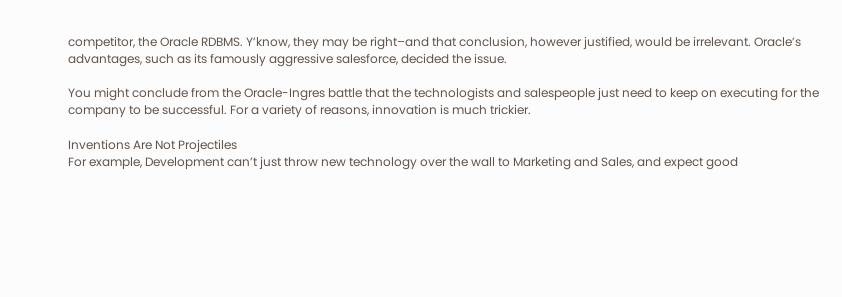competitor, the Oracle RDBMS. Y’know, they may be right–and that conclusion, however justified, would be irrelevant. Oracle’s advantages, such as its famously aggressive salesforce, decided the issue.

You might conclude from the Oracle-Ingres battle that the technologists and salespeople just need to keep on executing for the company to be successful. For a variety of reasons, innovation is much trickier.

Inventions Are Not Projectiles
For example, Development can’t just throw new technology over the wall to Marketing and Sales, and expect good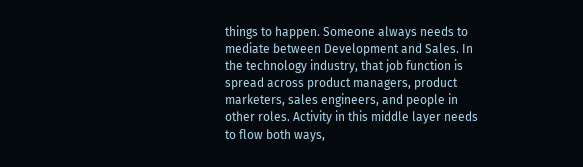things to happen. Someone always needs to mediate between Development and Sales. In the technology industry, that job function is spread across product managers, product marketers, sales engineers, and people in other roles. Activity in this middle layer needs to flow both ways,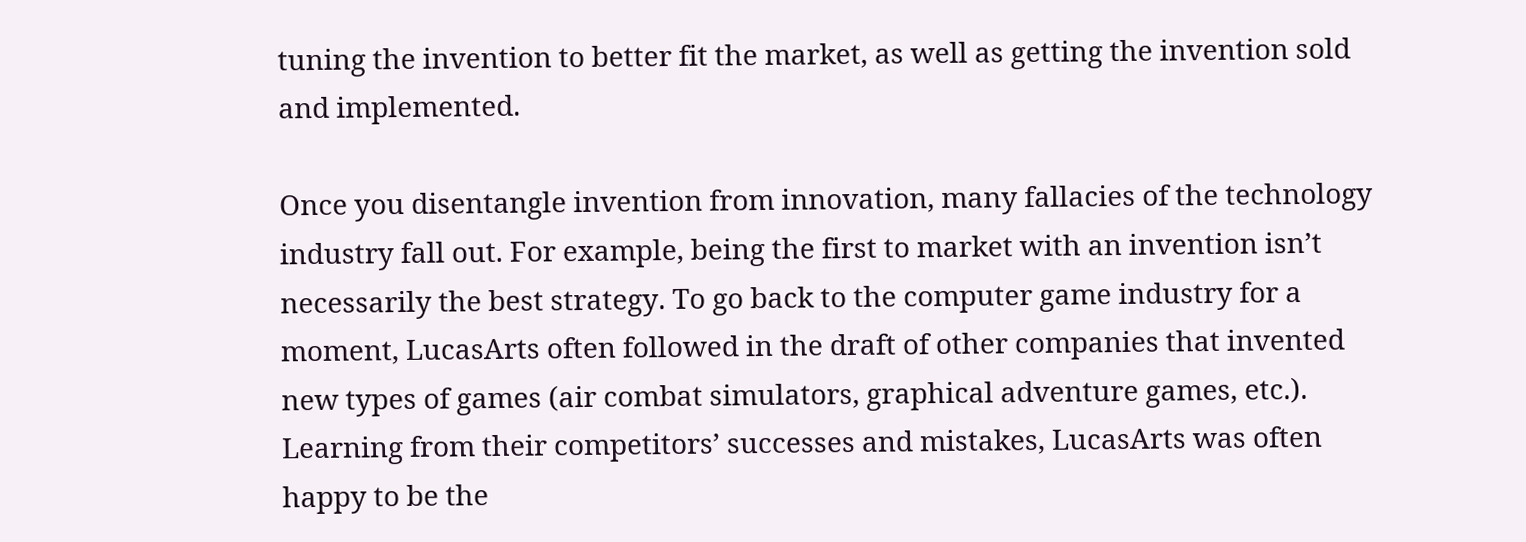tuning the invention to better fit the market, as well as getting the invention sold and implemented.

Once you disentangle invention from innovation, many fallacies of the technology industry fall out. For example, being the first to market with an invention isn’t necessarily the best strategy. To go back to the computer game industry for a moment, LucasArts often followed in the draft of other companies that invented new types of games (air combat simulators, graphical adventure games, etc.). Learning from their competitors’ successes and mistakes, LucasArts was often happy to be the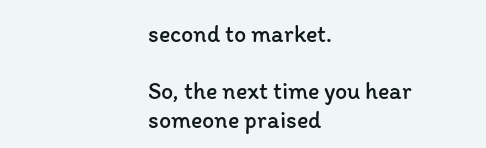second to market.

So, the next time you hear someone praised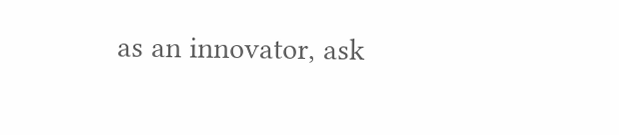as an innovator, ask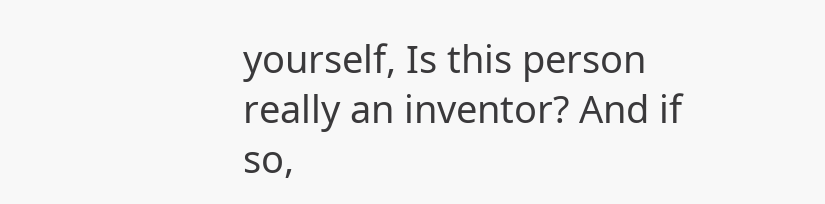yourself, Is this person really an inventor? And if so,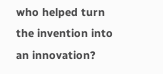who helped turn the invention into an innovation?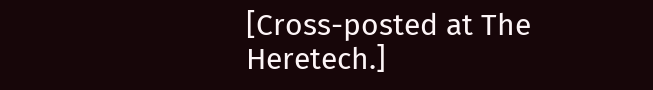[Cross-posted at The Heretech.]